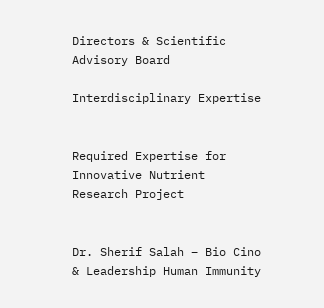Directors & Scientific Advisory Board

Interdisciplinary Expertise


Required Expertise for Innovative Nutrient Research Project


Dr. Sherif Salah – Bio Cino & Leadership Human Immunity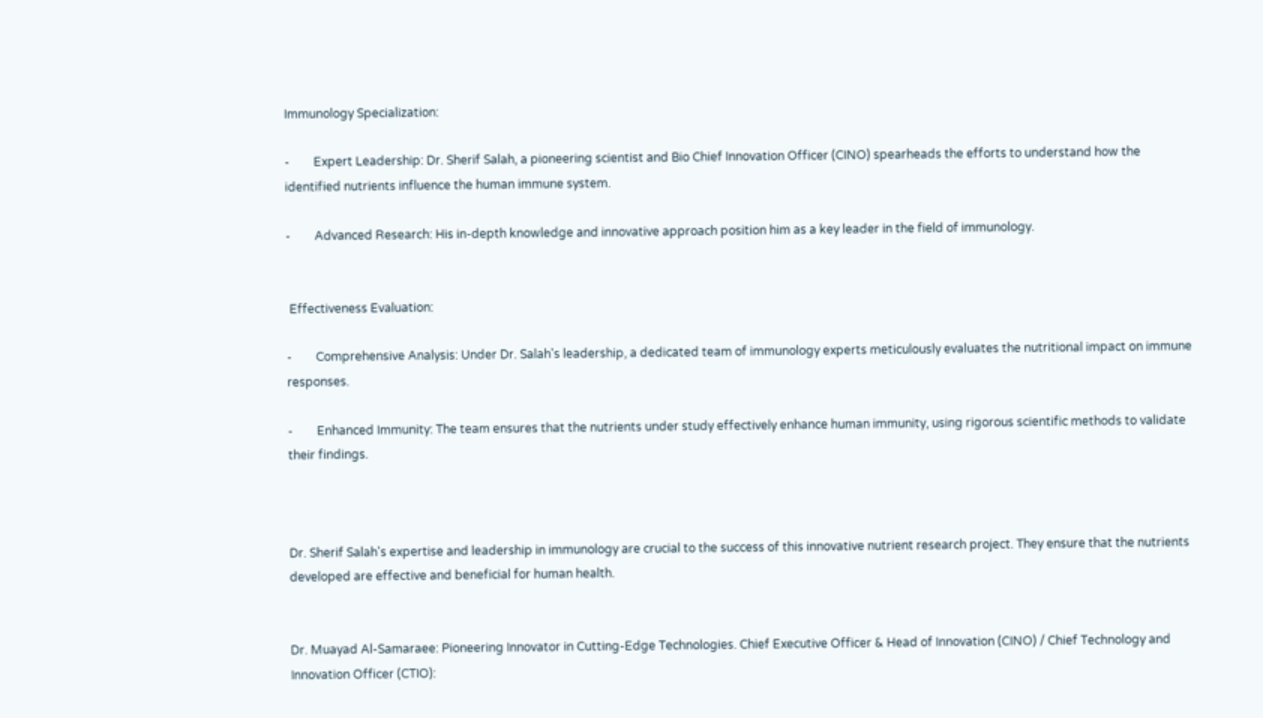Immunology Specialization:

-        Expert Leadership: Dr. Sherif Salah, a pioneering scientist and Bio Chief Innovation Officer (CINO) spearheads the efforts to understand how the identified nutrients influence the human immune system.

-        Advanced Research: His in-depth knowledge and innovative approach position him as a key leader in the field of immunology.


 Effectiveness Evaluation:

-        Comprehensive Analysis: Under Dr. Salah's leadership, a dedicated team of immunology experts meticulously evaluates the nutritional impact on immune responses.

-        Enhanced Immunity: The team ensures that the nutrients under study effectively enhance human immunity, using rigorous scientific methods to validate their findings.



Dr. Sherif Salah's expertise and leadership in immunology are crucial to the success of this innovative nutrient research project. They ensure that the nutrients developed are effective and beneficial for human health.


Dr. Muayad Al-Samaraee: Pioneering Innovator in Cutting-Edge Technologies. Chief Executive Officer & Head of Innovation (CINO) / Chief Technology and Innovation Officer (CTIO):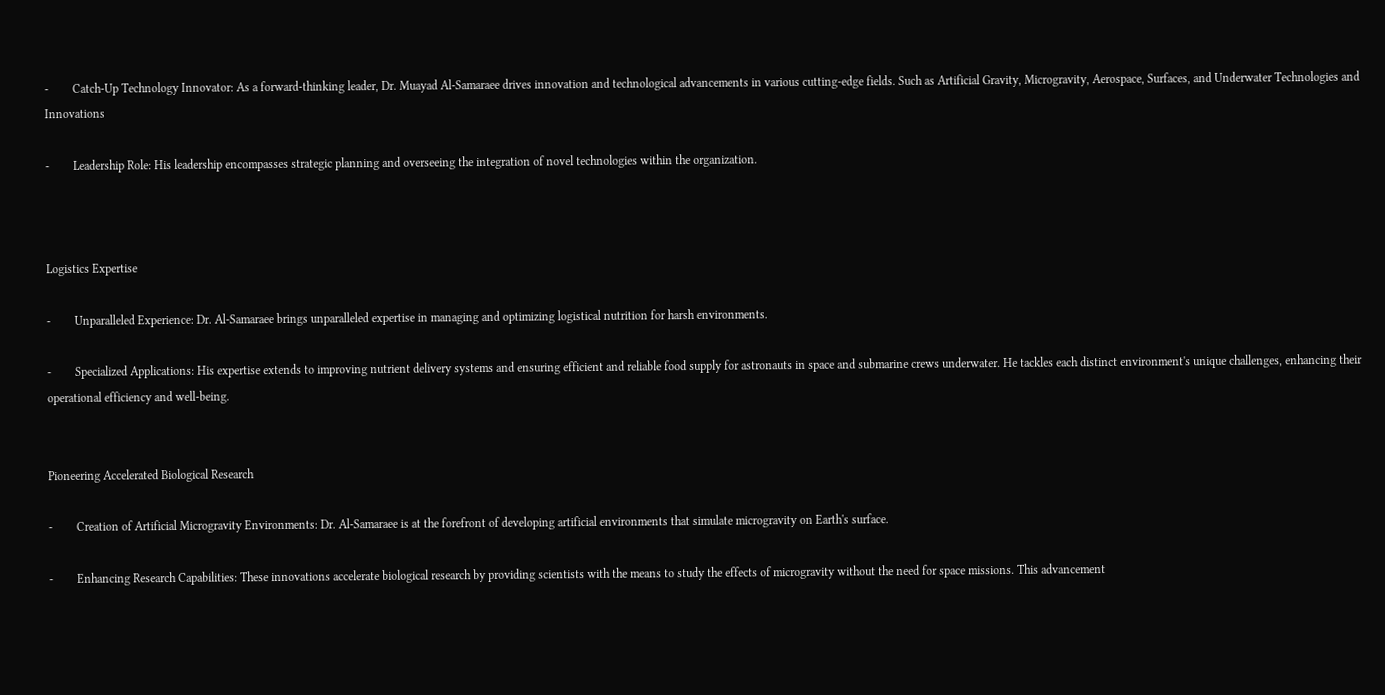-        Catch-Up Technology Innovator: As a forward-thinking leader, Dr. Muayad Al-Samaraee drives innovation and technological advancements in various cutting-edge fields. Such as Artificial Gravity, Microgravity, Aerospace, Surfaces, and Underwater Technologies and Innovations

-        Leadership Role: His leadership encompasses strategic planning and overseeing the integration of novel technologies within the organization.



Logistics Expertise

-        Unparalleled Experience: Dr. Al-Samaraee brings unparalleled expertise in managing and optimizing logistical nutrition for harsh environments.

-        Specialized Applications: His expertise extends to improving nutrient delivery systems and ensuring efficient and reliable food supply for astronauts in space and submarine crews underwater. He tackles each distinct environment's unique challenges, enhancing their operational efficiency and well-being.


Pioneering Accelerated Biological Research

-        Creation of Artificial Microgravity Environments: Dr. Al-Samaraee is at the forefront of developing artificial environments that simulate microgravity on Earth's surface.

-        Enhancing Research Capabilities: These innovations accelerate biological research by providing scientists with the means to study the effects of microgravity without the need for space missions. This advancement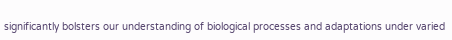significantly bolsters our understanding of biological processes and adaptations under varied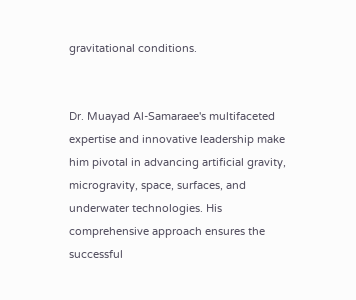gravitational conditions.


Dr. Muayad Al-Samaraee's multifaceted expertise and innovative leadership make him pivotal in advancing artificial gravity, microgravity, space, surfaces, and underwater technologies. His comprehensive approach ensures the successful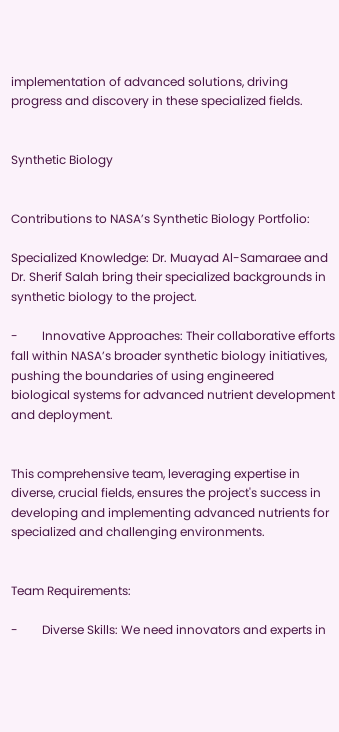implementation of advanced solutions, driving progress and discovery in these specialized fields.


Synthetic Biology


Contributions to NASA’s Synthetic Biology Portfolio:

Specialized Knowledge: Dr. Muayad Al-Samaraee and Dr. Sherif Salah bring their specialized backgrounds in synthetic biology to the project.

-        Innovative Approaches: Their collaborative efforts fall within NASA’s broader synthetic biology initiatives, pushing the boundaries of using engineered biological systems for advanced nutrient development and deployment.


This comprehensive team, leveraging expertise in diverse, crucial fields, ensures the project's success in developing and implementing advanced nutrients for specialized and challenging environments.


Team Requirements:

-        Diverse Skills: We need innovators and experts in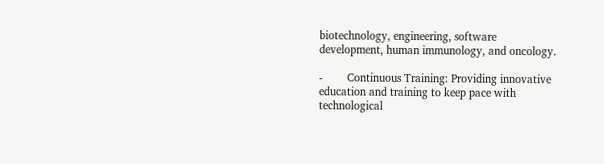biotechnology, engineering, software development, human immunology, and oncology.

-        Continuous Training: Providing innovative education and training to keep pace with technological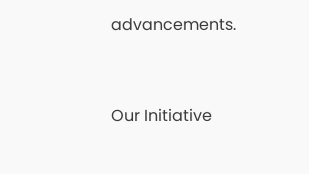advancements.


Our Initiative